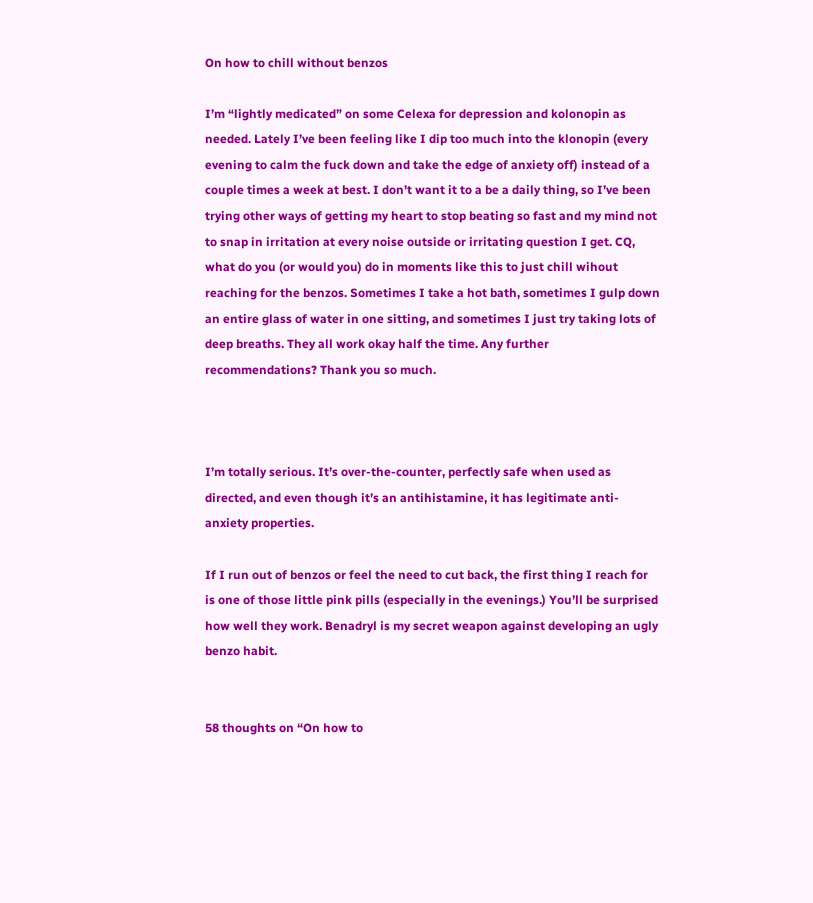On how to chill without benzos

I’m “lightly medicated” on some Celexa for depression and kolonopin as needed. Lately I’ve been feeling like I dip too much into the klonopin (every evening to calm the fuck down and take the edge of anxiety off) instead of a couple times a week at best. I don’t want it to a be a daily thing, so I’ve been trying other ways of getting my heart to stop beating so fast and my mind not to snap in irritation at every noise outside or irritating question I get. CQ, what do you (or would you) do in moments like this to just chill wihout reaching for the benzos. Sometimes I take a hot bath, sometimes I gulp down an entire glass of water in one sitting, and sometimes I just try taking lots of deep breaths. They all work okay half the time. Any further recommendations? Thank you so much.



I’m totally serious. It’s over-the-counter, perfectly safe when used as directed, and even though it’s an antihistamine, it has legitimate anti-anxiety properties.

If I run out of benzos or feel the need to cut back, the first thing I reach for is one of those little pink pills (especially in the evenings.) You’ll be surprised how well they work. Benadryl is my secret weapon against developing an ugly benzo habit.


58 thoughts on “On how to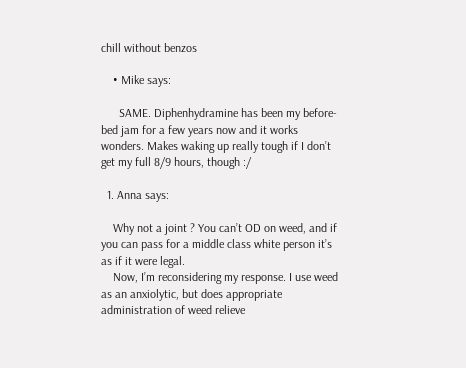chill without benzos

    • Mike says:

      SAME. Diphenhydramine has been my before-bed jam for a few years now and it works wonders. Makes waking up really tough if I don’t get my full 8/9 hours, though :/

  1. Anna says:

    Why not a joint ? You can’t OD on weed, and if you can pass for a middle class white person it’s as if it were legal.
    Now, I’m reconsidering my response. I use weed as an anxiolytic, but does appropriate administration of weed relieve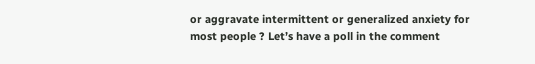or aggravate intermittent or generalized anxiety for most people ? Let’s have a poll in the comment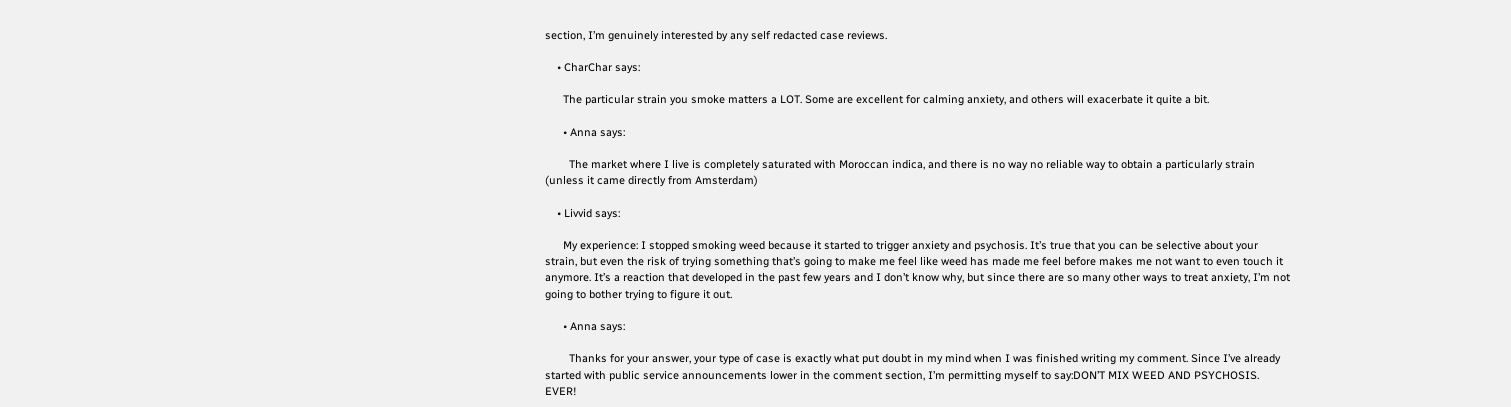section, I’m genuinely interested by any self redacted case reviews.

    • CharChar says:

      The particular strain you smoke matters a LOT. Some are excellent for calming anxiety, and others will exacerbate it quite a bit.

      • Anna says:

        The market where I live is completely saturated with Moroccan indica, and there is no way no reliable way to obtain a particularly strain (unless it came directly from Amsterdam)

    • Livvid says:

      My experience: I stopped smoking weed because it started to trigger anxiety and psychosis. It’s true that you can be selective about your strain, but even the risk of trying something that’s going to make me feel like weed has made me feel before makes me not want to even touch it anymore. It’s a reaction that developed in the past few years and I don’t know why, but since there are so many other ways to treat anxiety, I’m not going to bother trying to figure it out.

      • Anna says:

        Thanks for your answer, your type of case is exactly what put doubt in my mind when I was finished writing my comment. Since I’ve already started with public service announcements lower in the comment section, I’m permitting myself to say:DON’T MIX WEED AND PSYCHOSIS. EVER!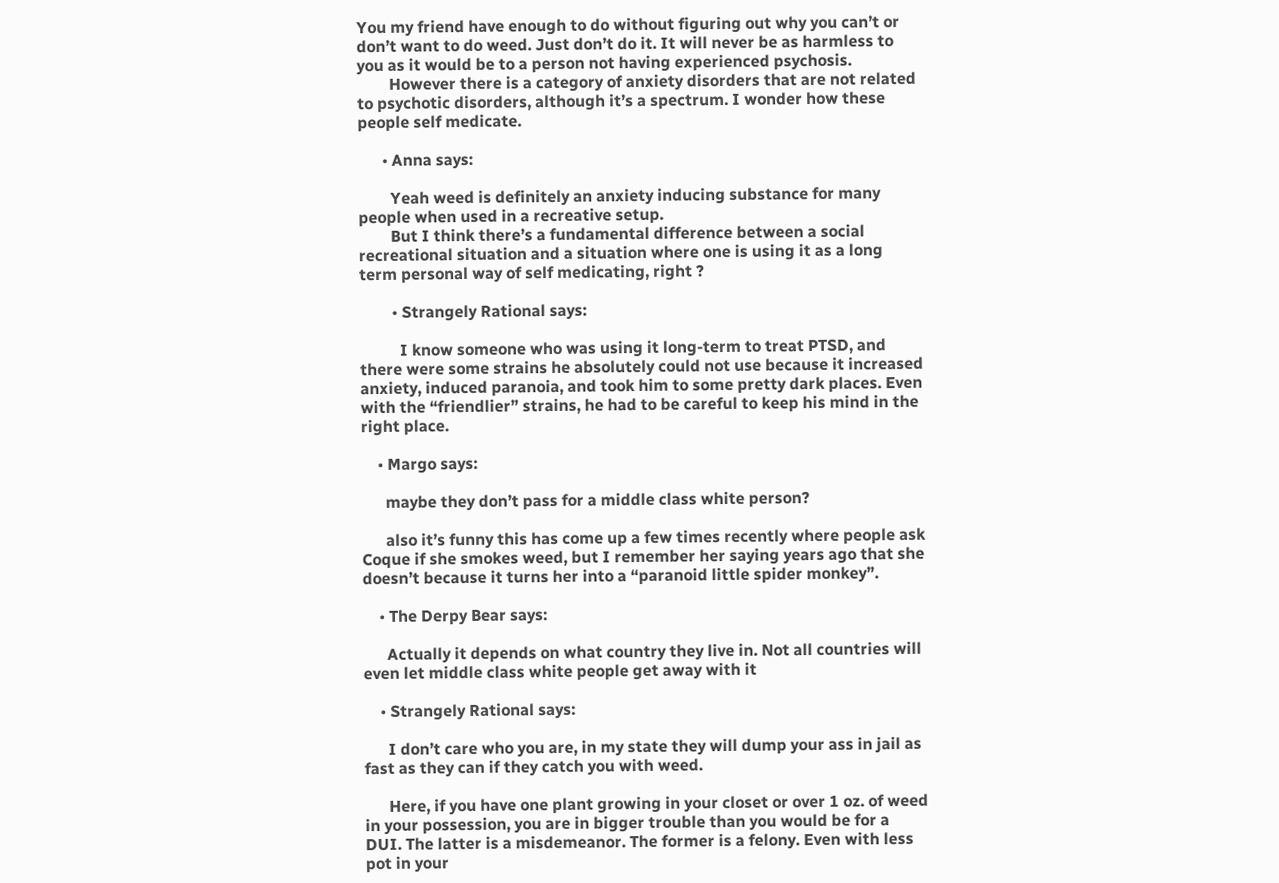You my friend have enough to do without figuring out why you can’t or don’t want to do weed. Just don’t do it. It will never be as harmless to you as it would be to a person not having experienced psychosis.
        However there is a category of anxiety disorders that are not related to psychotic disorders, although it’s a spectrum. I wonder how these people self medicate.

      • Anna says:

        Yeah weed is definitely an anxiety inducing substance for many people when used in a recreative setup.
        But I think there’s a fundamental difference between a social recreational situation and a situation where one is using it as a long term personal way of self medicating, right ?

        • Strangely Rational says:

          I know someone who was using it long-term to treat PTSD, and there were some strains he absolutely could not use because it increased anxiety, induced paranoia, and took him to some pretty dark places. Even with the “friendlier” strains, he had to be careful to keep his mind in the right place.

    • Margo says:

      maybe they don’t pass for a middle class white person?

      also it’s funny this has come up a few times recently where people ask Coque if she smokes weed, but I remember her saying years ago that she doesn’t because it turns her into a “paranoid little spider monkey”.

    • The Derpy Bear says:

      Actually it depends on what country they live in. Not all countries will even let middle class white people get away with it

    • Strangely Rational says:

      I don’t care who you are, in my state they will dump your ass in jail as fast as they can if they catch you with weed.

      Here, if you have one plant growing in your closet or over 1 oz. of weed in your possession, you are in bigger trouble than you would be for a DUI. The latter is a misdemeanor. The former is a felony. Even with less pot in your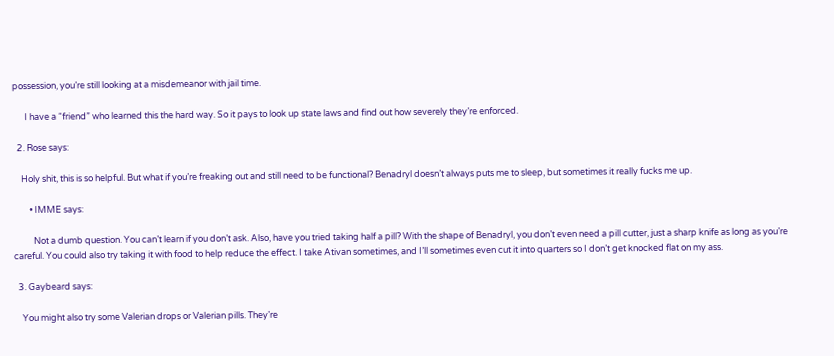possession, you’re still looking at a misdemeanor with jail time.

      I have a “friend” who learned this the hard way. So it pays to look up state laws and find out how severely they’re enforced.

  2. Rose says:

    Holy shit, this is so helpful. But what if you’re freaking out and still need to be functional? Benadryl doesn’t always puts me to sleep, but sometimes it really fucks me up.

        • IMME says:

          Not a dumb question. You can’t learn if you don’t ask. Also, have you tried taking half a pill? With the shape of Benadryl, you don’t even need a pill cutter, just a sharp knife as long as you’re careful. You could also try taking it with food to help reduce the effect. I take Ativan sometimes, and I’ll sometimes even cut it into quarters so I don’t get knocked flat on my ass.

  3. Gaybeard says:

    You might also try some Valerian drops or Valerian pills. They’re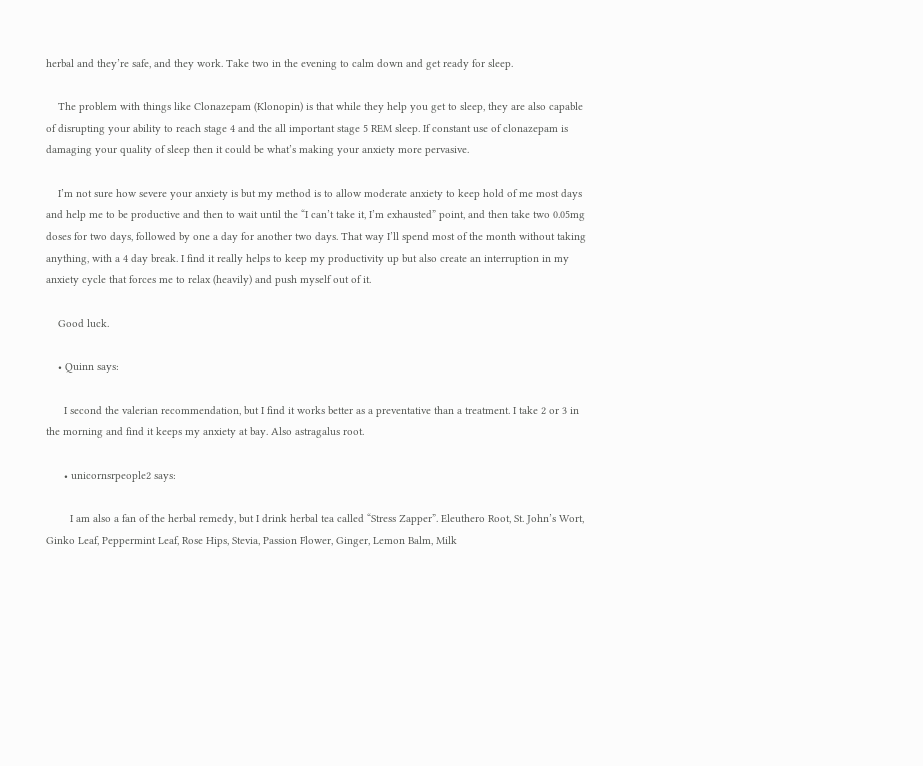herbal and they’re safe, and they work. Take two in the evening to calm down and get ready for sleep.

    The problem with things like Clonazepam (Klonopin) is that while they help you get to sleep, they are also capable of disrupting your ability to reach stage 4 and the all important stage 5 REM sleep. If constant use of clonazepam is damaging your quality of sleep then it could be what’s making your anxiety more pervasive.

    I’m not sure how severe your anxiety is but my method is to allow moderate anxiety to keep hold of me most days and help me to be productive and then to wait until the “I can’t take it, I’m exhausted” point, and then take two 0.05mg doses for two days, followed by one a day for another two days. That way I’ll spend most of the month without taking anything, with a 4 day break. I find it really helps to keep my productivity up but also create an interruption in my anxiety cycle that forces me to relax (heavily) and push myself out of it.

    Good luck.

    • Quinn says:

      I second the valerian recommendation, but I find it works better as a preventative than a treatment. I take 2 or 3 in the morning and find it keeps my anxiety at bay. Also astragalus root.

      • unicornsrpeople2 says:

        I am also a fan of the herbal remedy, but I drink herbal tea called “Stress Zapper”. Eleuthero Root, St. John’s Wort, Ginko Leaf, Peppermint Leaf, Rose Hips, Stevia, Passion Flower, Ginger, Lemon Balm, Milk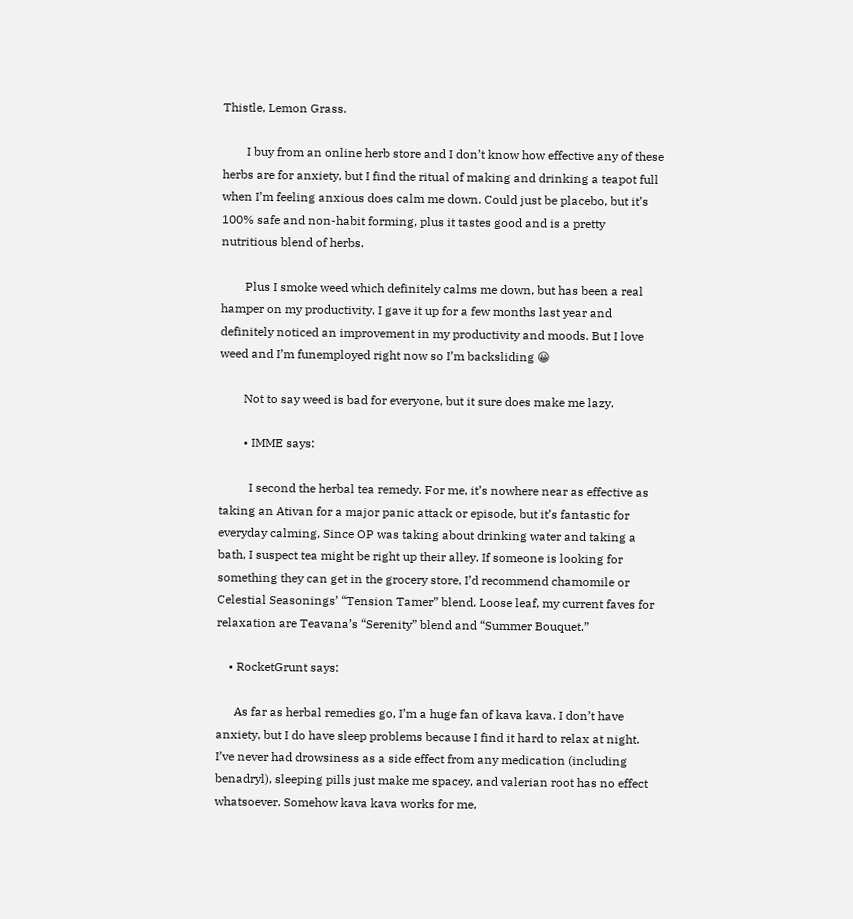Thistle, Lemon Grass.

        I buy from an online herb store and I don’t know how effective any of these herbs are for anxiety, but I find the ritual of making and drinking a teapot full when I’m feeling anxious does calm me down. Could just be placebo, but it’s 100% safe and non-habit forming, plus it tastes good and is a pretty nutritious blend of herbs.

        Plus I smoke weed which definitely calms me down, but has been a real hamper on my productivity. I gave it up for a few months last year and definitely noticed an improvement in my productivity and moods. But I love weed and I’m funemployed right now so I’m backsliding 😀

        Not to say weed is bad for everyone, but it sure does make me lazy.

        • IMME says:

          I second the herbal tea remedy. For me, it’s nowhere near as effective as taking an Ativan for a major panic attack or episode, but it’s fantastic for everyday calming, Since OP was taking about drinking water and taking a bath, I suspect tea might be right up their alley. If someone is looking for something they can get in the grocery store, I’d recommend chamomile or Celestial Seasonings’ “Tension Tamer” blend. Loose leaf, my current faves for relaxation are Teavana’s “Serenity” blend and “Summer Bouquet.”

    • RocketGrunt says:

      As far as herbal remedies go, I’m a huge fan of kava kava. I don’t have anxiety, but I do have sleep problems because I find it hard to relax at night. I’ve never had drowsiness as a side effect from any medication (including benadryl), sleeping pills just make me spacey, and valerian root has no effect whatsoever. Somehow kava kava works for me,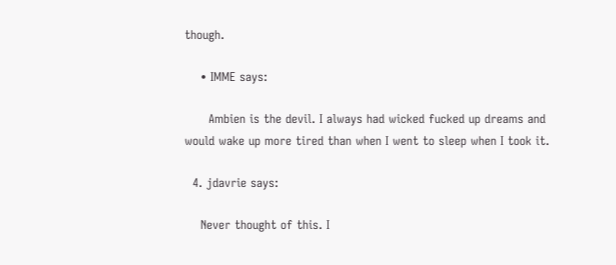though.

    • IMME says:

      Ambien is the devil. I always had wicked fucked up dreams and would wake up more tired than when I went to sleep when I took it.

  4. jdavrie says:

    Never thought of this. I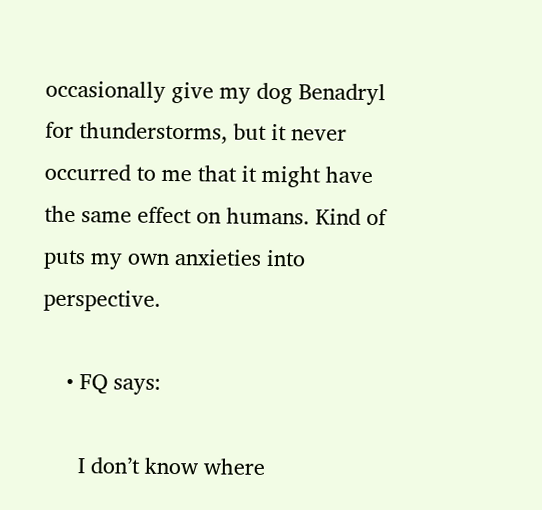occasionally give my dog Benadryl for thunderstorms, but it never occurred to me that it might have the same effect on humans. Kind of puts my own anxieties into perspective.

    • FQ says:

      I don’t know where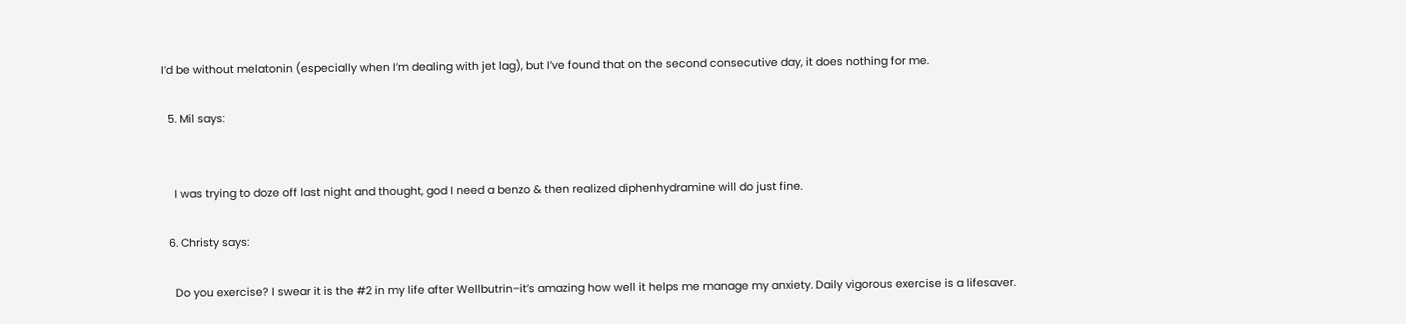I’d be without melatonin (especially when I’m dealing with jet lag), but I’ve found that on the second consecutive day, it does nothing for me.

  5. Mil says:


    I was trying to doze off last night and thought, god I need a benzo & then realized diphenhydramine will do just fine.

  6. Christy says:

    Do you exercise? I swear it is the #2 in my life after Wellbutrin–it’s amazing how well it helps me manage my anxiety. Daily vigorous exercise is a lifesaver.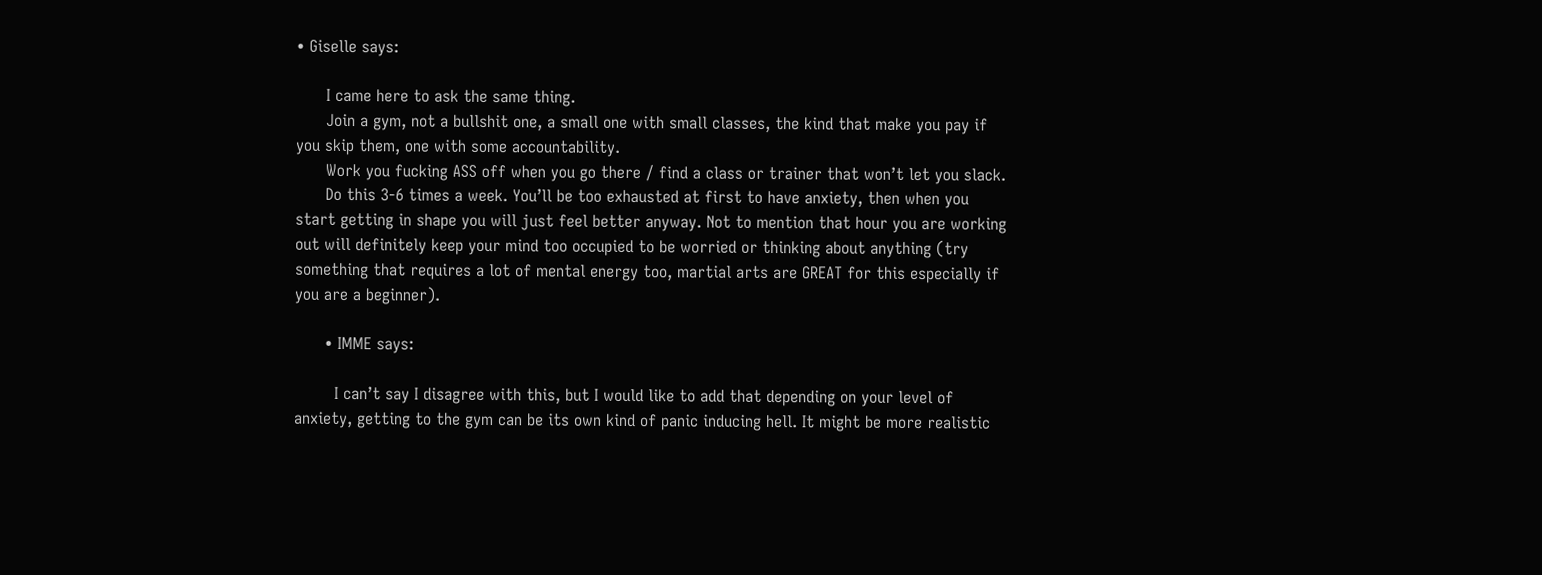• Giselle says:

      I came here to ask the same thing.
      Join a gym, not a bullshit one, a small one with small classes, the kind that make you pay if you skip them, one with some accountability.
      Work you fucking ASS off when you go there / find a class or trainer that won’t let you slack.
      Do this 3-6 times a week. You’ll be too exhausted at first to have anxiety, then when you start getting in shape you will just feel better anyway. Not to mention that hour you are working out will definitely keep your mind too occupied to be worried or thinking about anything (try something that requires a lot of mental energy too, martial arts are GREAT for this especially if you are a beginner).

      • IMME says:

        I can’t say I disagree with this, but I would like to add that depending on your level of anxiety, getting to the gym can be its own kind of panic inducing hell. It might be more realistic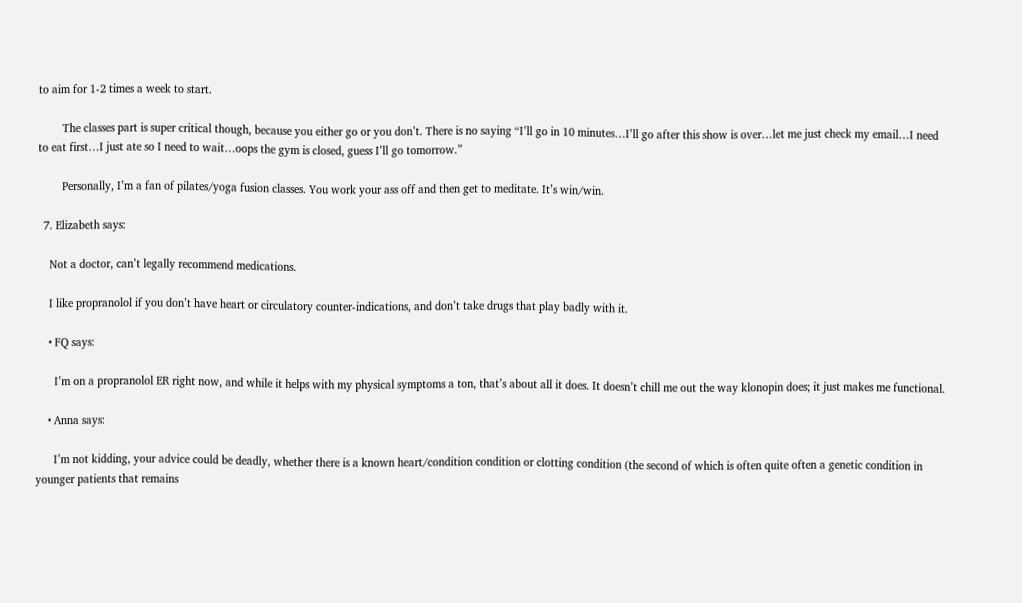to aim for 1-2 times a week to start.

        The classes part is super critical though, because you either go or you don’t. There is no saying “I’ll go in 10 minutes…I’ll go after this show is over…let me just check my email…I need to eat first…I just ate so I need to wait…oops the gym is closed, guess I’ll go tomorrow.”

        Personally, I’m a fan of pilates/yoga fusion classes. You work your ass off and then get to meditate. It’s win/win.

  7. Elizabeth says:

    Not a doctor, can’t legally recommend medications.

    I like propranolol if you don’t have heart or circulatory counter-indications, and don’t take drugs that play badly with it.

    • FQ says:

      I’m on a propranolol ER right now, and while it helps with my physical symptoms a ton, that’s about all it does. It doesn’t chill me out the way klonopin does; it just makes me functional.

    • Anna says:

      I’m not kidding, your advice could be deadly, whether there is a known heart/condition condition or clotting condition (the second of which is often quite often a genetic condition in younger patients that remains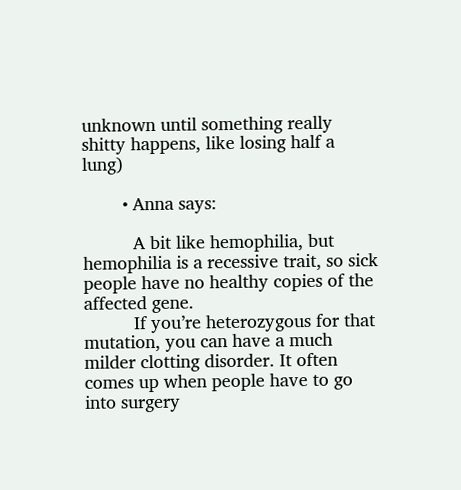unknown until something really shitty happens, like losing half a lung)

        • Anna says:

          A bit like hemophilia, but hemophilia is a recessive trait, so sick people have no healthy copies of the affected gene.
          If you’re heterozygous for that mutation, you can have a much milder clotting disorder. It often comes up when people have to go into surgery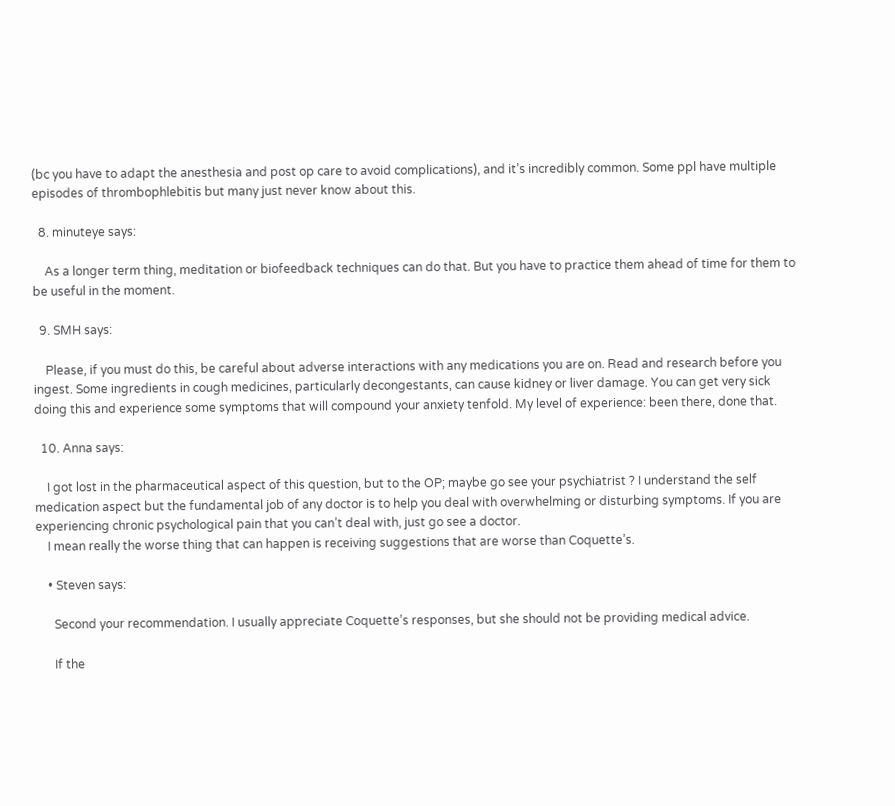(bc you have to adapt the anesthesia and post op care to avoid complications), and it’s incredibly common. Some ppl have multiple episodes of thrombophlebitis but many just never know about this.

  8. minuteye says:

    As a longer term thing, meditation or biofeedback techniques can do that. But you have to practice them ahead of time for them to be useful in the moment.

  9. SMH says:

    Please, if you must do this, be careful about adverse interactions with any medications you are on. Read and research before you ingest. Some ingredients in cough medicines, particularly decongestants, can cause kidney or liver damage. You can get very sick doing this and experience some symptoms that will compound your anxiety tenfold. My level of experience: been there, done that.

  10. Anna says:

    I got lost in the pharmaceutical aspect of this question, but to the OP; maybe go see your psychiatrist ? I understand the self medication aspect but the fundamental job of any doctor is to help you deal with overwhelming or disturbing symptoms. If you are experiencing chronic psychological pain that you can’t deal with, just go see a doctor.
    I mean really the worse thing that can happen is receiving suggestions that are worse than Coquette’s.

    • Steven says:

      Second your recommendation. I usually appreciate Coquette’s responses, but she should not be providing medical advice.

      If the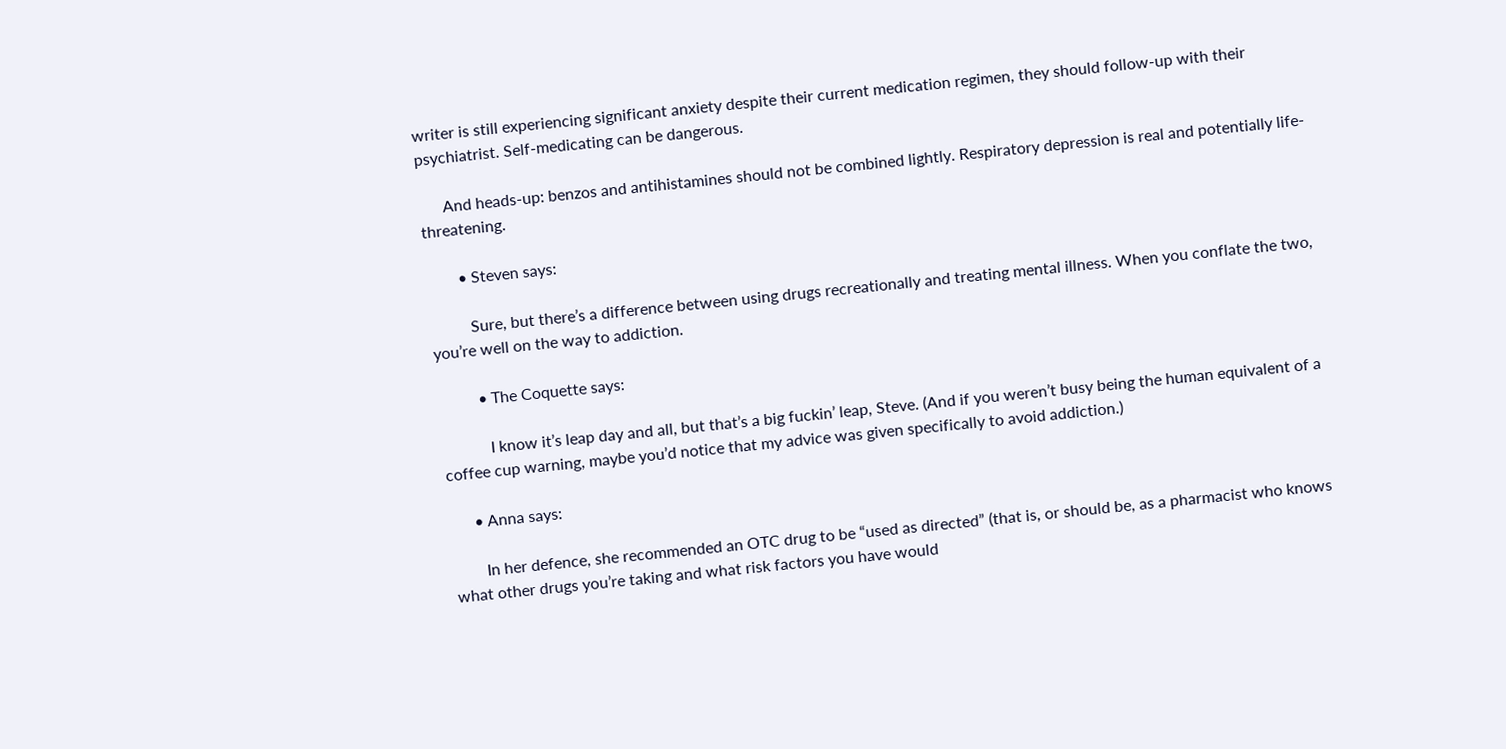writer is still experiencing significant anxiety despite their current medication regimen, they should follow-up with their psychiatrist. Self-medicating can be dangerous.

      And heads-up: benzos and antihistamines should not be combined lightly. Respiratory depression is real and potentially life-threatening.

        • Steven says:

          Sure, but there’s a difference between using drugs recreationally and treating mental illness. When you conflate the two, you’re well on the way to addiction.

          • The Coquette says:

            I know it’s leap day and all, but that’s a big fuckin’ leap, Steve. (And if you weren’t busy being the human equivalent of a coffee cup warning, maybe you’d notice that my advice was given specifically to avoid addiction.)

      • Anna says:

        In her defence, she recommended an OTC drug to be “used as directed” (that is, or should be, as a pharmacist who knows what other drugs you’re taking and what risk factors you have would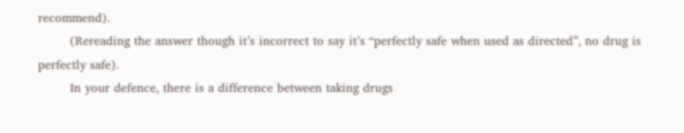recommend).
        (Rereading the answer though it’s incorrect to say it’s “perfectly safe when used as directed”, no drug is perfectly safe).
        In your defence, there is a difference between taking drugs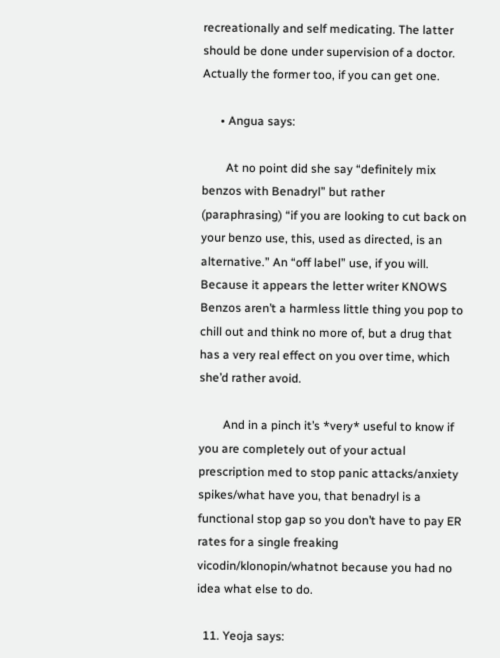recreationally and self medicating. The latter should be done under supervision of a doctor. Actually the former too, if you can get one.

      • Angua says:

        At no point did she say “definitely mix benzos with Benadryl” but rather (paraphrasing) “if you are looking to cut back on your benzo use, this, used as directed, is an alternative.” An “off label” use, if you will. Because it appears the letter writer KNOWS Benzos aren’t a harmless little thing you pop to chill out and think no more of, but a drug that has a very real effect on you over time, which she’d rather avoid.

        And in a pinch it’s *very* useful to know if you are completely out of your actual prescription med to stop panic attacks/anxiety spikes/what have you, that benadryl is a functional stop gap so you don’t have to pay ER rates for a single freaking vicodin/klonopin/whatnot because you had no idea what else to do.

  11. Yeoja says: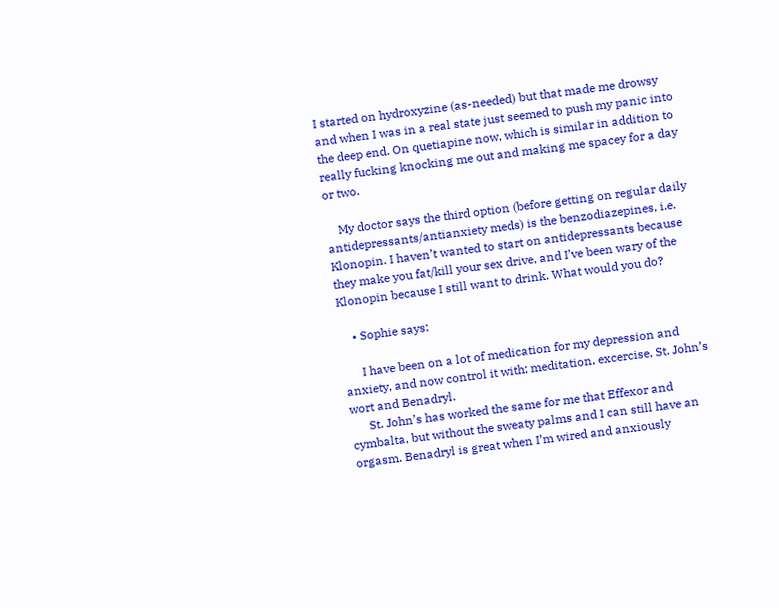I started on hydroxyzine (as-needed) but that made me drowsy and when I was in a real state just seemed to push my panic into the deep end. On quetiapine now, which is similar in addition to really fucking knocking me out and making me spacey for a day or two.

    My doctor says the third option (before getting on regular daily antidepressants/antianxiety meds) is the benzodiazepines, i.e. Klonopin. I haven’t wanted to start on antidepressants because they make you fat/kill your sex drive, and I’ve been wary of the Klonopin because I still want to drink. What would you do?

    • Sophie says:

      I have been on a lot of medication for my depression and anxiety, and now control it with; meditation, excercise, St. John’s wort and Benadryl.
      St. John’s has worked the same for me that Effexor and cymbalta, but without the sweaty palms and I can still have an orgasm. Benadryl is great when I’m wired and anxiously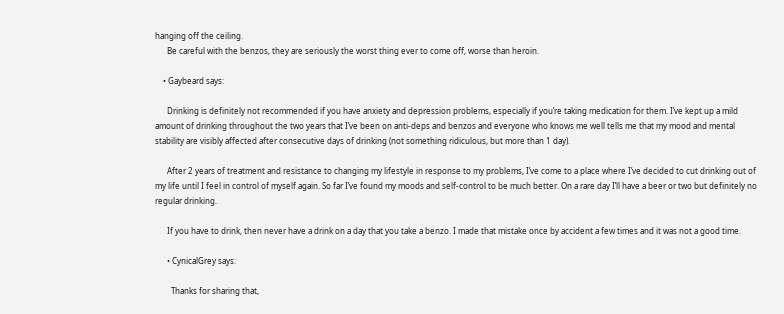hanging off the ceiling.
      Be careful with the benzos, they are seriously the worst thing ever to come off, worse than heroin.

    • Gaybeard says:

      Drinking is definitely not recommended if you have anxiety and depression problems, especially if you’re taking medication for them. I’ve kept up a mild amount of drinking throughout the two years that I’ve been on anti-deps and benzos and everyone who knows me well tells me that my mood and mental stability are visibly affected after consecutive days of drinking (not something ridiculous, but more than 1 day).

      After 2 years of treatment and resistance to changing my lifestyle in response to my problems, I’ve come to a place where I’ve decided to cut drinking out of my life until I feel in control of myself again. So far I’ve found my moods and self-control to be much better. On a rare day I’ll have a beer or two but definitely no regular drinking.

      If you have to drink, then never have a drink on a day that you take a benzo. I made that mistake once by accident a few times and it was not a good time.

      • CynicalGrey says:

        Thanks for sharing that,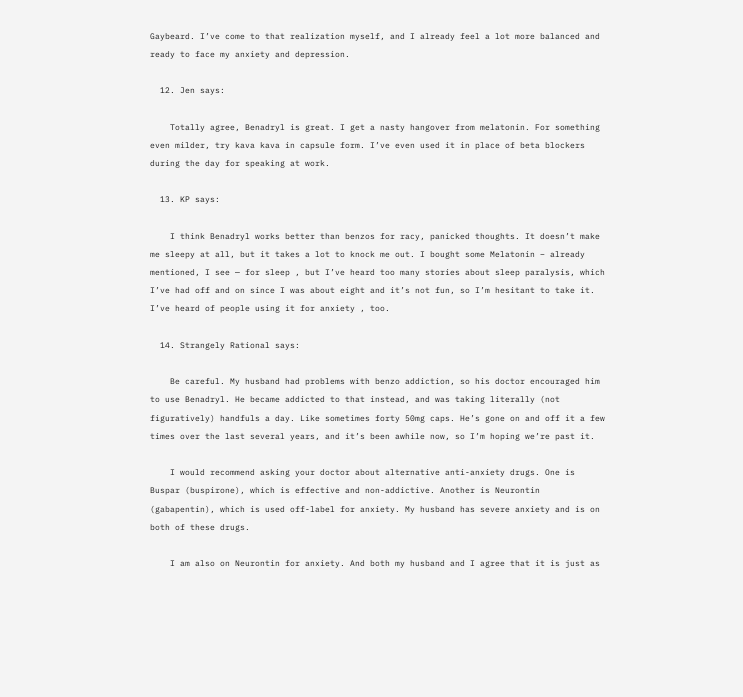Gaybeard. I’ve come to that realization myself, and I already feel a lot more balanced and ready to face my anxiety and depression.

  12. Jen says:

    Totally agree, Benadryl is great. I get a nasty hangover from melatonin. For something even milder, try kava kava in capsule form. I’ve even used it in place of beta blockers during the day for speaking at work.

  13. KP says:

    I think Benadryl works better than benzos for racy, panicked thoughts. It doesn’t make me sleepy at all, but it takes a lot to knock me out. I bought some Melatonin – already mentioned, I see — for sleep , but I’ve heard too many stories about sleep paralysis, which I’ve had off and on since I was about eight and it’s not fun, so I’m hesitant to take it. I’ve heard of people using it for anxiety , too.

  14. Strangely Rational says:

    Be careful. My husband had problems with benzo addiction, so his doctor encouraged him to use Benadryl. He became addicted to that instead, and was taking literally (not figuratively) handfuls a day. Like sometimes forty 50mg caps. He’s gone on and off it a few times over the last several years, and it’s been awhile now, so I’m hoping we’re past it.

    I would recommend asking your doctor about alternative anti-anxiety drugs. One is Buspar (buspirone), which is effective and non-addictive. Another is Neurontin (gabapentin), which is used off-label for anxiety. My husband has severe anxiety and is on both of these drugs.

    I am also on Neurontin for anxiety. And both my husband and I agree that it is just as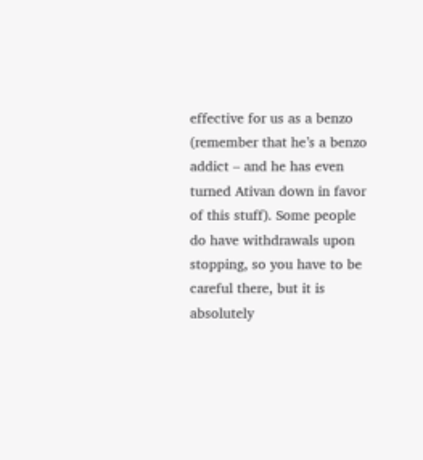effective for us as a benzo (remember that he’s a benzo addict – and he has even turned Ativan down in favor of this stuff). Some people do have withdrawals upon stopping, so you have to be careful there, but it is absolutely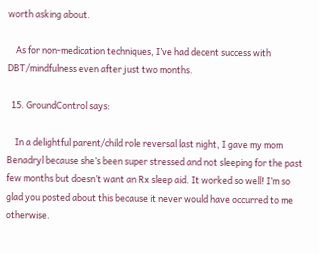worth asking about.

    As for non-medication techniques, I’ve had decent success with DBT/mindfulness even after just two months.

  15. GroundControl says:

    In a delightful parent/child role reversal last night, I gave my mom Benadryl because she’s been super stressed and not sleeping for the past few months but doesn’t want an Rx sleep aid. It worked so well! I’m so glad you posted about this because it never would have occurred to me otherwise.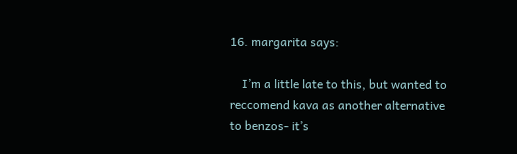16. margarita says:

    I’m a little late to this, but wanted to reccomend kava as another alternative to benzos- it’s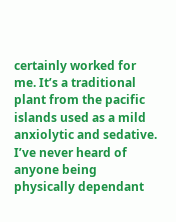certainly worked for me. It’s a traditional plant from the pacific islands used as a mild anxiolytic and sedative. I’ve never heard of anyone being physically dependant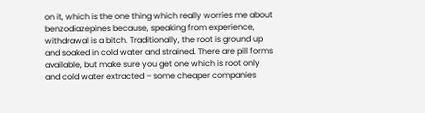on it, which is the one thing which really worries me about benzodiazepines because, speaking from experience, withdrawal is a bitch. Traditionally, the root is ground up and soaked in cold water and strained. There are pill forms available, but make sure you get one which is root only and cold water extracted – some cheaper companies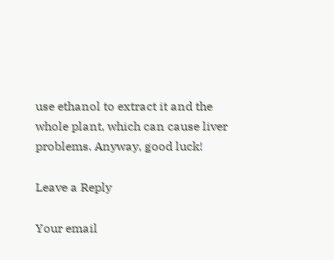use ethanol to extract it and the whole plant, which can cause liver problems. Anyway, good luck!

Leave a Reply

Your email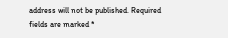address will not be published. Required fields are marked *